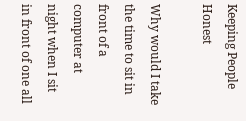Keeping People Honest

Why would I take the time to sit in front of a computer at night when I sit in front of one all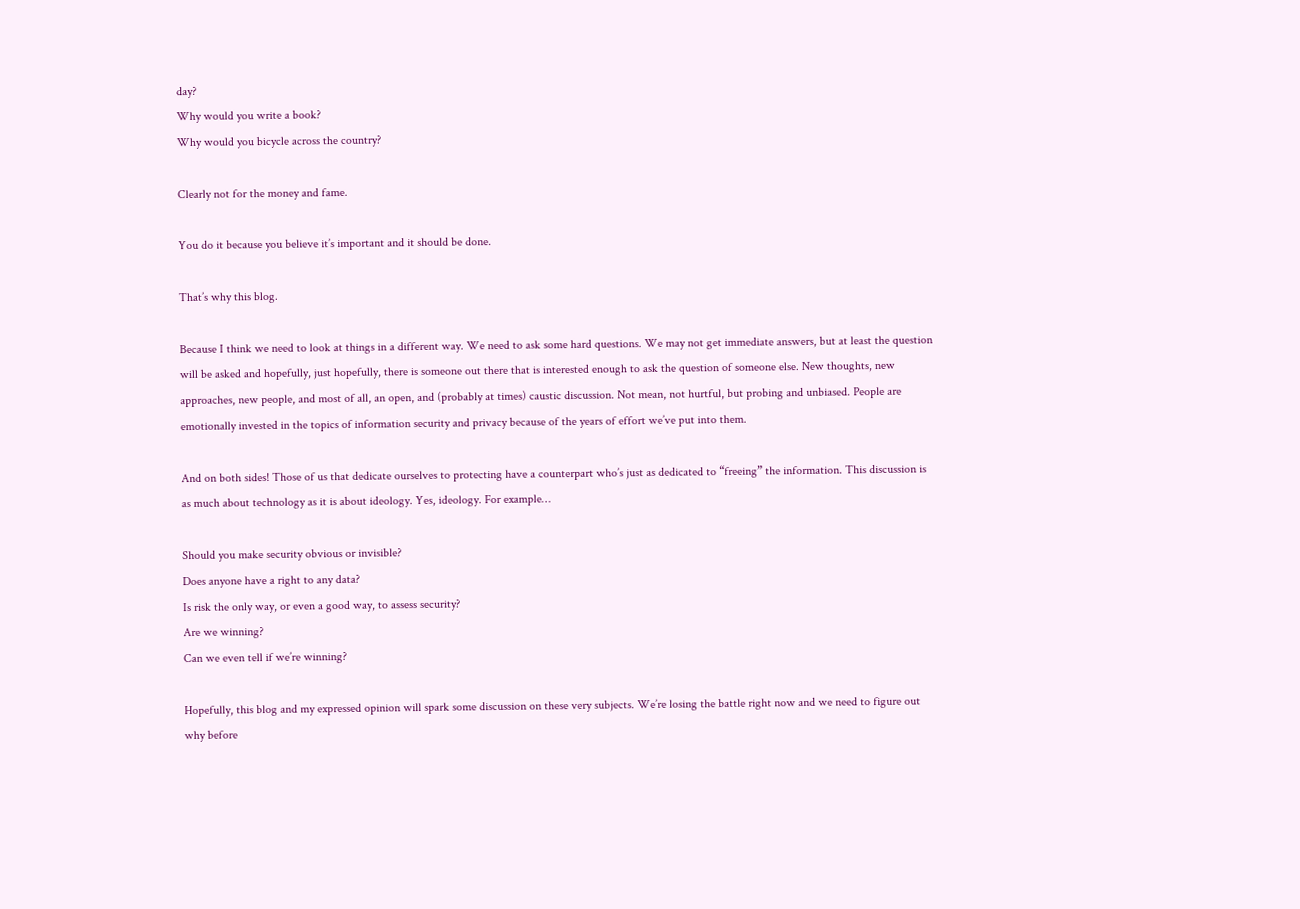day?
Why would you write a book?
Why would you bicycle across the country?

Clearly not for the money and fame.

You do it because you believe it’s important and it should be done.

That’s why this blog.

Because I think we need to look at things in a different way. We need to ask some hard questions. We may not get immediate answers, but at least the question will be asked and hopefully, just hopefully, there is someone out there that is interested enough to ask the question of someone else. New thoughts, new approaches, new people, and most of all, an open, and (probably at times) caustic discussion. Not mean, not hurtful, but probing and unbiased. People are emotionally invested in the topics of information security and privacy because of the years of effort we’ve put into them.

And on both sides! Those of us that dedicate ourselves to protecting have a counterpart who’s just as dedicated to “freeing” the information. This discussion is as much about technology as it is about ideology. Yes, ideology. For example…

Should you make security obvious or invisible?
Does anyone have a right to any data?
Is risk the only way, or even a good way, to assess security?
Are we winning?
Can we even tell if we’re winning?

Hopefully, this blog and my expressed opinion will spark some discussion on these very subjects. We’re losing the battle right now and we need to figure out why before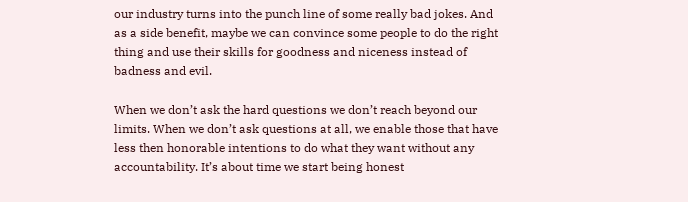our industry turns into the punch line of some really bad jokes. And as a side benefit, maybe we can convince some people to do the right thing and use their skills for goodness and niceness instead of badness and evil.

When we don’t ask the hard questions we don’t reach beyond our limits. When we don’t ask questions at all, we enable those that have less then honorable intentions to do what they want without any accountability. It’s about time we start being honest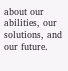about our abilities, our solutions, and our future.